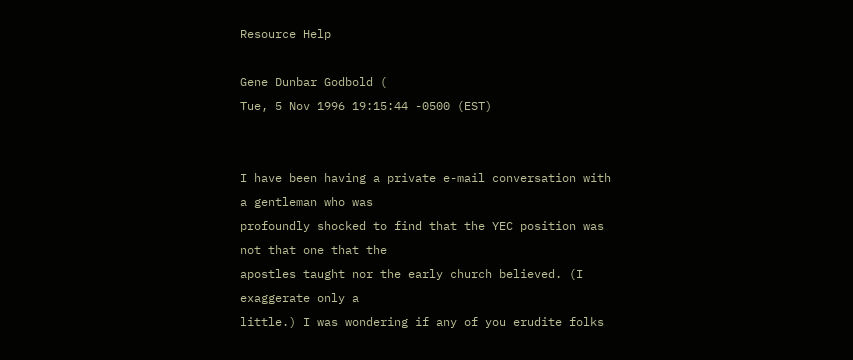Resource Help

Gene Dunbar Godbold (
Tue, 5 Nov 1996 19:15:44 -0500 (EST)


I have been having a private e-mail conversation with a gentleman who was
profoundly shocked to find that the YEC position was not that one that the
apostles taught nor the early church believed. (I exaggerate only a
little.) I was wondering if any of you erudite folks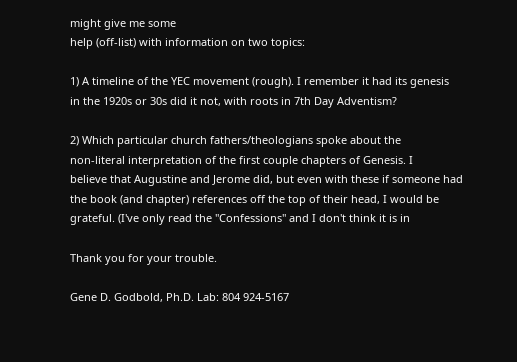might give me some
help (off-list) with information on two topics:

1) A timeline of the YEC movement (rough). I remember it had its genesis
in the 1920s or 30s did it not, with roots in 7th Day Adventism?

2) Which particular church fathers/theologians spoke about the
non-literal interpretation of the first couple chapters of Genesis. I
believe that Augustine and Jerome did, but even with these if someone had
the book (and chapter) references off the top of their head, I would be
grateful. (I've only read the "Confessions" and I don't think it is in

Thank you for your trouble.

Gene D. Godbold, Ph.D. Lab: 804 924-5167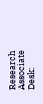Research Associate Desk: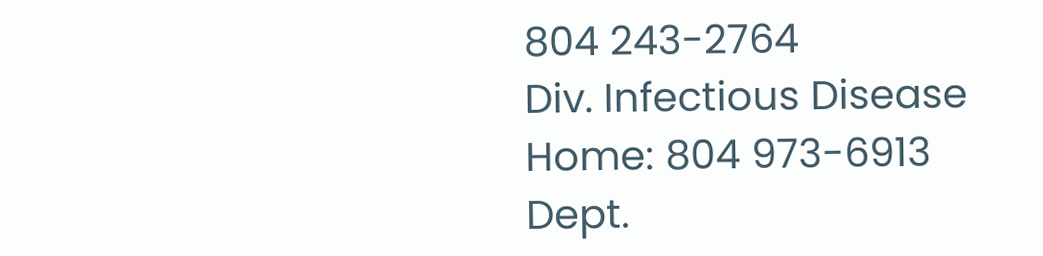804 243-2764
Div. Infectious Disease Home: 804 973-6913
Dept.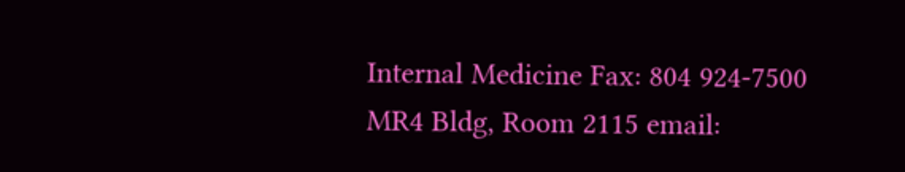Internal Medicine Fax: 804 924-7500
MR4 Bldg, Room 2115 email: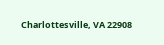Charlottesville, VA 22908